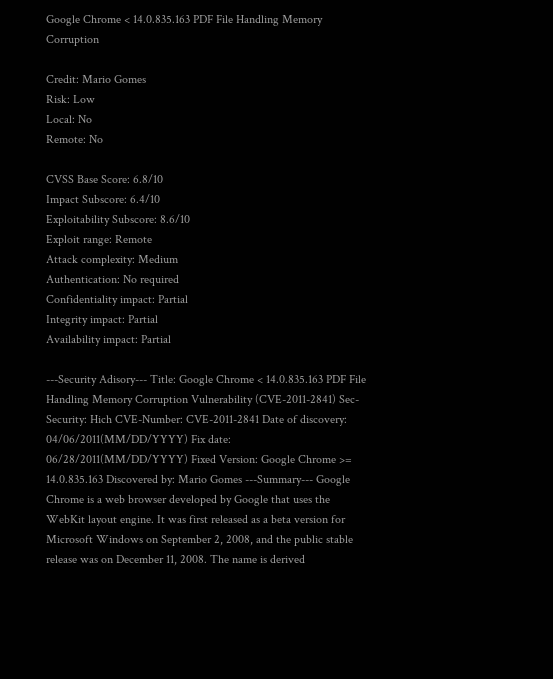Google Chrome < 14.0.835.163 PDF File Handling Memory Corruption

Credit: Mario Gomes
Risk: Low
Local: No
Remote: No

CVSS Base Score: 6.8/10
Impact Subscore: 6.4/10
Exploitability Subscore: 8.6/10
Exploit range: Remote
Attack complexity: Medium
Authentication: No required
Confidentiality impact: Partial
Integrity impact: Partial
Availability impact: Partial

---Security Adisory--- Title: Google Chrome < 14.0.835.163 PDF File Handling Memory Corruption Vulnerability (CVE-2011-2841) Sec-Security: Hich CVE-Number: CVE-2011-2841 Date of discovery: 04/06/2011(MM/DD/YYYY) Fix date: 06/28/2011(MM/DD/YYYY) Fixed Version: Google Chrome >= 14.0.835.163 Discovered by: Mario Gomes ---Summary--- Google Chrome is a web browser developed by Google that uses the WebKit layout engine. It was first released as a beta version for Microsoft Windows on September 2, 2008, and the public stable release was on December 11, 2008. The name is derived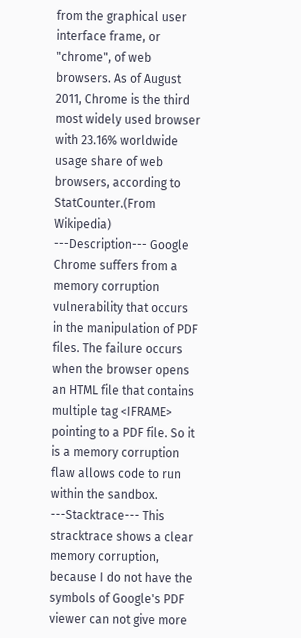from the graphical user interface frame, or "chrome", of web browsers. As of August 2011, Chrome is the third most widely used browser with 23.16% worldwide usage share of web browsers, according to StatCounter.(From Wikipedia) ---Description--- Google Chrome suffers from a memory corruption vulnerability that occurs in the manipulation of PDF files. The failure occurs when the browser opens an HTML file that contains multiple tag <IFRAME> pointing to a PDF file. So it is a memory corruption flaw allows code to run within the sandbox. ---Stacktrace--- This stracktrace shows a clear memory corruption, because I do not have the symbols of Google's PDF viewer can not give more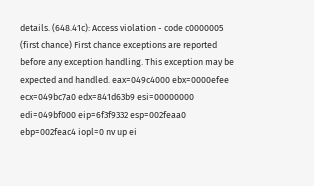details. (648.41c): Access violation - code c0000005 (first chance) First chance exceptions are reported before any exception handling. This exception may be expected and handled. eax=049c4000 ebx=0000efee ecx=049bc7a0 edx=841d63b9 esi=00000000 edi=049bf000 eip=6f3f9332 esp=002feaa0 ebp=002feac4 iopl=0 nv up ei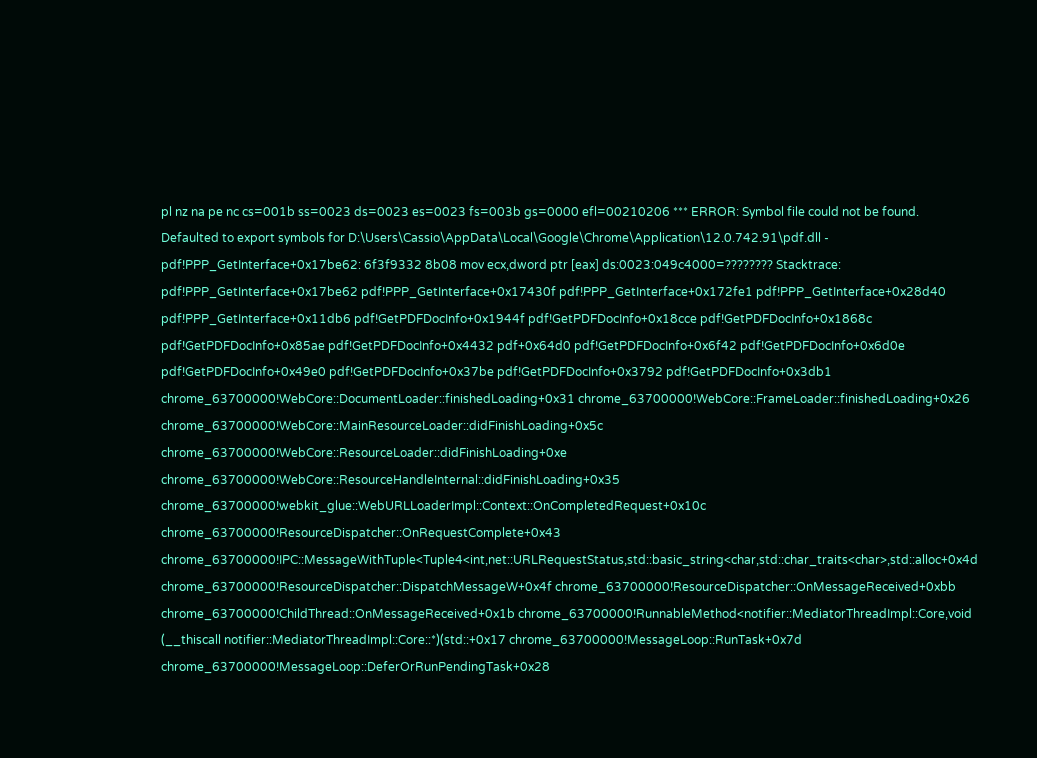pl nz na pe nc cs=001b ss=0023 ds=0023 es=0023 fs=003b gs=0000 efl=00210206 *** ERROR: Symbol file could not be found. Defaulted to export symbols for D:\Users\Cassio\AppData\Local\Google\Chrome\Application\12.0.742.91\pdf.dll - pdf!PPP_GetInterface+0x17be62: 6f3f9332 8b08 mov ecx,dword ptr [eax] ds:0023:049c4000=???????? Stacktrace: pdf!PPP_GetInterface+0x17be62 pdf!PPP_GetInterface+0x17430f pdf!PPP_GetInterface+0x172fe1 pdf!PPP_GetInterface+0x28d40 pdf!PPP_GetInterface+0x11db6 pdf!GetPDFDocInfo+0x1944f pdf!GetPDFDocInfo+0x18cce pdf!GetPDFDocInfo+0x1868c pdf!GetPDFDocInfo+0x85ae pdf!GetPDFDocInfo+0x4432 pdf+0x64d0 pdf!GetPDFDocInfo+0x6f42 pdf!GetPDFDocInfo+0x6d0e pdf!GetPDFDocInfo+0x49e0 pdf!GetPDFDocInfo+0x37be pdf!GetPDFDocInfo+0x3792 pdf!GetPDFDocInfo+0x3db1 chrome_63700000!WebCore::DocumentLoader::finishedLoading+0x31 chrome_63700000!WebCore::FrameLoader::finishedLoading+0x26 chrome_63700000!WebCore::MainResourceLoader::didFinishLoading+0x5c chrome_63700000!WebCore::ResourceLoader::didFinishLoading+0xe chrome_63700000!WebCore::ResourceHandleInternal::didFinishLoading+0x35 chrome_63700000!webkit_glue::WebURLLoaderImpl::Context::OnCompletedRequest+0x10c chrome_63700000!ResourceDispatcher::OnRequestComplete+0x43 chrome_63700000!IPC::MessageWithTuple<Tuple4<int,net::URLRequestStatus,std::basic_string<char,std::char_traits<char>,std::alloc+0x4d chrome_63700000!ResourceDispatcher::DispatchMessageW+0x4f chrome_63700000!ResourceDispatcher::OnMessageReceived+0xbb chrome_63700000!ChildThread::OnMessageReceived+0x1b chrome_63700000!RunnableMethod<notifier::MediatorThreadImpl::Core,void (__thiscall notifier::MediatorThreadImpl::Core::*)(std::+0x17 chrome_63700000!MessageLoop::RunTask+0x7d chrome_63700000!MessageLoop::DeferOrRunPendingTask+0x28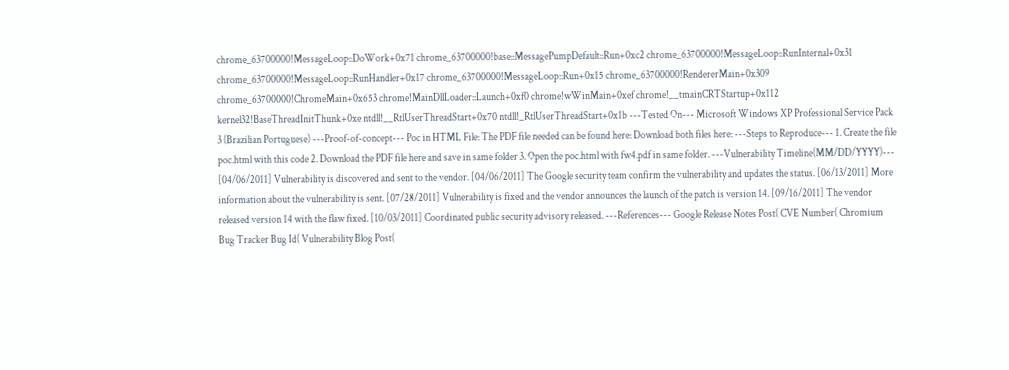chrome_63700000!MessageLoop::DoWork+0x71 chrome_63700000!base::MessagePumpDefault::Run+0xc2 chrome_63700000!MessageLoop::RunInternal+0x31 chrome_63700000!MessageLoop::RunHandler+0x17 chrome_63700000!MessageLoop::Run+0x15 chrome_63700000!RendererMain+0x309 chrome_63700000!ChromeMain+0x653 chrome!MainDllLoader::Launch+0xf0 chrome!wWinMain+0xef chrome!__tmainCRTStartup+0x112 kernel32!BaseThreadInitThunk+0xe ntdll!__RtlUserThreadStart+0x70 ntdll!_RtlUserThreadStart+0x1b ---Tested On--- Microsoft Windows XP Professional Service Pack 3 (Brazilian Portuguese) ---Proof-of-concept--- Poc in HTML File: The PDF file needed can be found here: Download both files here: ---Steps to Reproduce--- 1. Create the file poc.html with this code 2. Download the PDF file here and save in same folder 3. Open the poc.html with fw4.pdf in same folder. ---Vulnerability Timeline(MM/DD/YYYY)--- [04/06/2011] Vulnerability is discovered and sent to the vendor. [04/06/2011] The Google security team confirm the vulnerability and updates the status. [06/13/2011] More information about the vulnerability is sent. [07/28/2011] Vulnerability is fixed and the vendor announces the launch of the patch is version 14. [09/16/2011] The vendor released version 14 with the flaw fixed. [10/03/2011] Coordinated public security advisory released. ---References--- Google Release Notes Post( CVE Number( Chromium Bug Tracker Bug Id( Vulnerability Blog Post(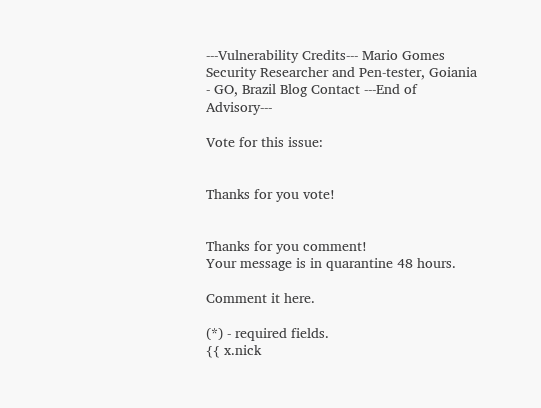---Vulnerability Credits--- Mario Gomes Security Researcher and Pen-tester, Goiania - GO, Brazil Blog Contact ---End of Advisory---

Vote for this issue:


Thanks for you vote!


Thanks for you comment!
Your message is in quarantine 48 hours.

Comment it here.

(*) - required fields.
{{ x.nick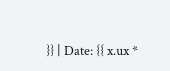}} | Date: {{ x.ux *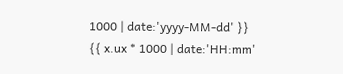1000 | date:'yyyy-MM-dd' }} {{ x.ux * 1000 | date:'HH:mm'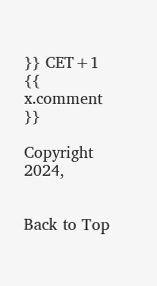}} CET+1
{{ x.comment }}

Copyright 2024,


Back to Top